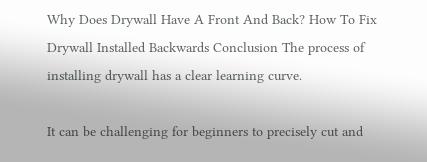Why Does Drywall Have A Front And Back? How To Fix Drywall Installed Backwards Conclusion The process of installing drywall has a clear learning curve.

It can be challenging for beginners to precisely cut and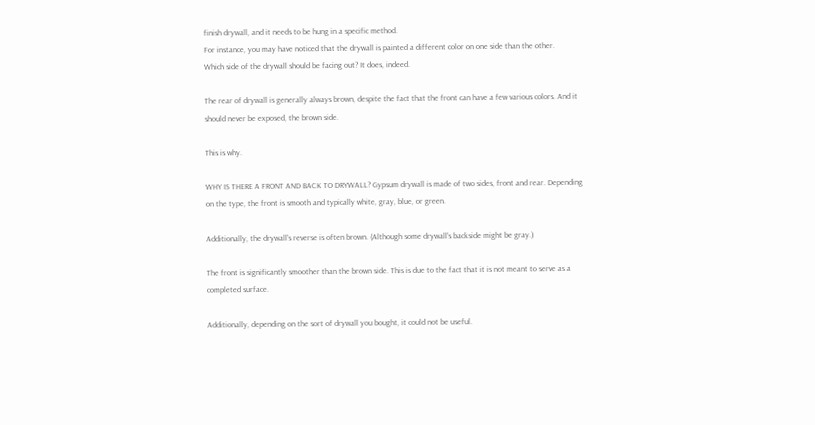finish drywall, and it needs to be hung in a specific method.
For instance, you may have noticed that the drywall is painted a different color on one side than the other.
Which side of the drywall should be facing out? It does, indeed.

The rear of drywall is generally always brown, despite the fact that the front can have a few various colors. And it should never be exposed, the brown side.

This is why.

WHY IS THERE A FRONT AND BACK TO DRYWALL? Gypsum drywall is made of two sides, front and rear. Depending on the type, the front is smooth and typically white, gray, blue, or green.

Additionally, the drywall’s reverse is often brown. (Although some drywall’s backside might be gray.)

The front is significantly smoother than the brown side. This is due to the fact that it is not meant to serve as a completed surface.

Additionally, depending on the sort of drywall you bought, it could not be useful.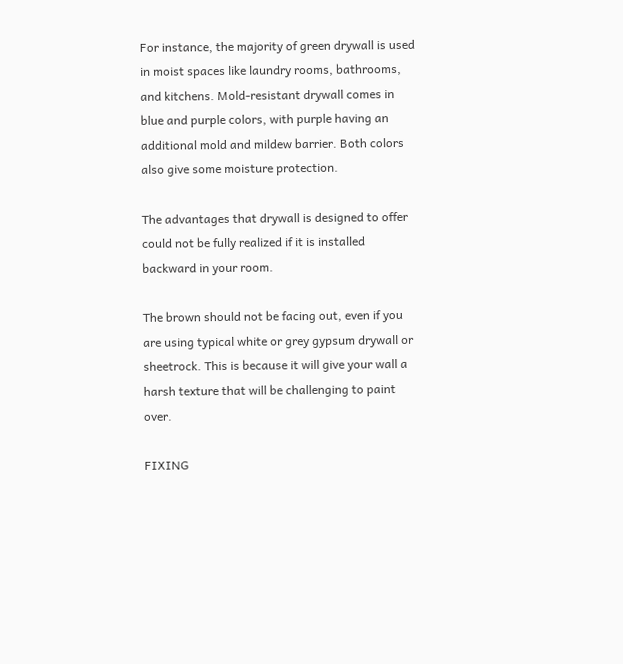For instance, the majority of green drywall is used in moist spaces like laundry rooms, bathrooms, and kitchens. Mold-resistant drywall comes in blue and purple colors, with purple having an additional mold and mildew barrier. Both colors also give some moisture protection.

The advantages that drywall is designed to offer could not be fully realized if it is installed backward in your room.

The brown should not be facing out, even if you are using typical white or grey gypsum drywall or sheetrock. This is because it will give your wall a harsh texture that will be challenging to paint over.

FIXING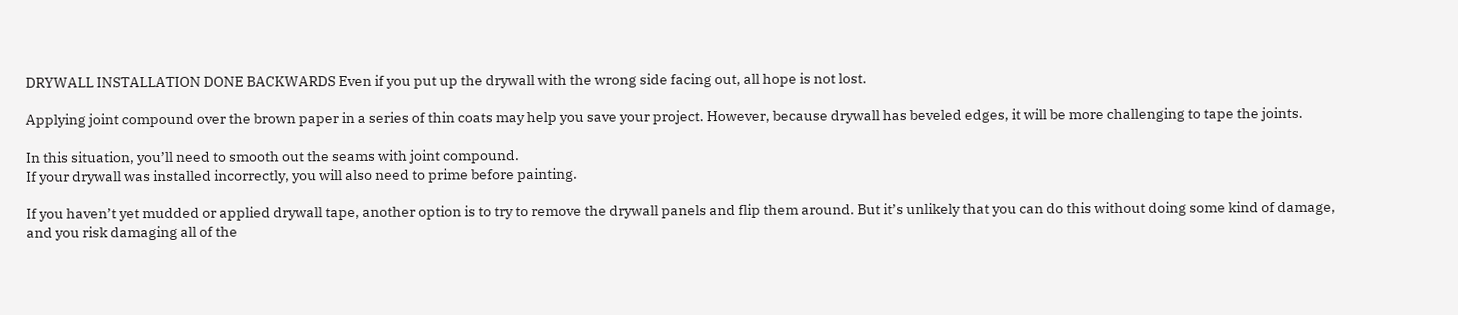DRYWALL INSTALLATION DONE BACKWARDS Even if you put up the drywall with the wrong side facing out, all hope is not lost.

Applying joint compound over the brown paper in a series of thin coats may help you save your project. However, because drywall has beveled edges, it will be more challenging to tape the joints.

In this situation, you’ll need to smooth out the seams with joint compound.
If your drywall was installed incorrectly, you will also need to prime before painting.

If you haven’t yet mudded or applied drywall tape, another option is to try to remove the drywall panels and flip them around. But it’s unlikely that you can do this without doing some kind of damage, and you risk damaging all of the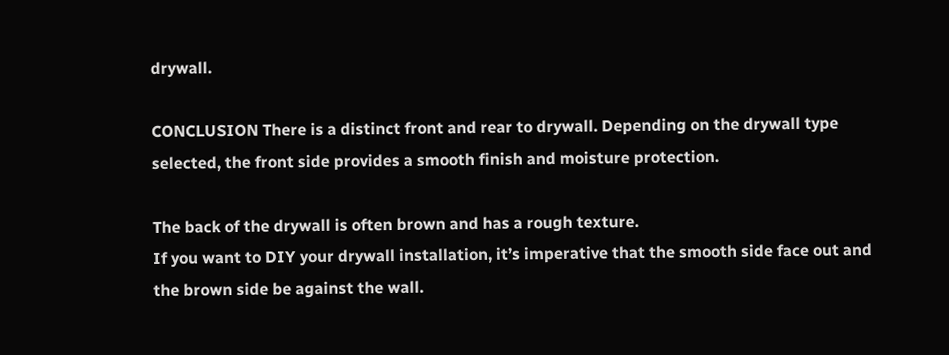drywall.

CONCLUSION There is a distinct front and rear to drywall. Depending on the drywall type selected, the front side provides a smooth finish and moisture protection.

The back of the drywall is often brown and has a rough texture.
If you want to DIY your drywall installation, it’s imperative that the smooth side face out and the brown side be against the wall.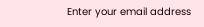Enter your email address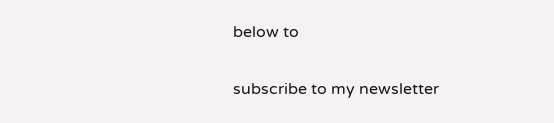below to

subscribe to my newsletter